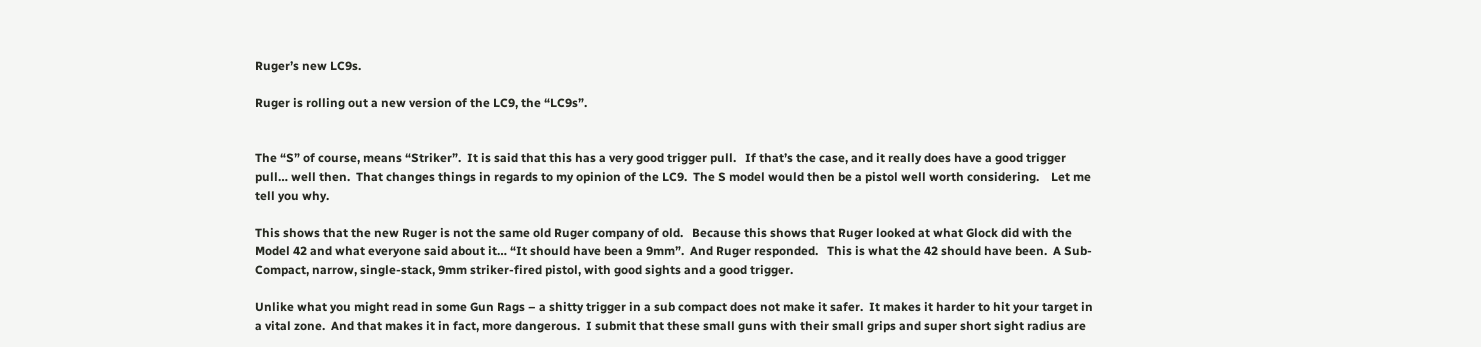Ruger’s new LC9s.

Ruger is rolling out a new version of the LC9, the “LC9s”.


The “S” of course, means “Striker”.  It is said that this has a very good trigger pull.   If that’s the case, and it really does have a good trigger pull… well then.  That changes things in regards to my opinion of the LC9.  The S model would then be a pistol well worth considering.    Let me tell you why.

This shows that the new Ruger is not the same old Ruger company of old.   Because this shows that Ruger looked at what Glock did with the Model 42 and what everyone said about it… “It should have been a 9mm”.  And Ruger responded.   This is what the 42 should have been.  A Sub-Compact, narrow, single-stack, 9mm striker-fired pistol, with good sights and a good trigger.

Unlike what you might read in some Gun Rags – a shitty trigger in a sub compact does not make it safer.  It makes it harder to hit your target in a vital zone.  And that makes it in fact, more dangerous.  I submit that these small guns with their small grips and super short sight radius are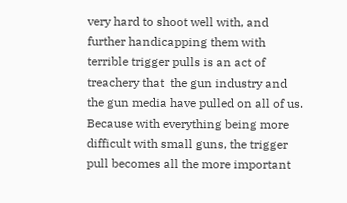very hard to shoot well with, and further handicapping them with terrible trigger pulls is an act of treachery that  the gun industry and the gun media have pulled on all of us.   Because with everything being more difficult with small guns, the trigger pull becomes all the more important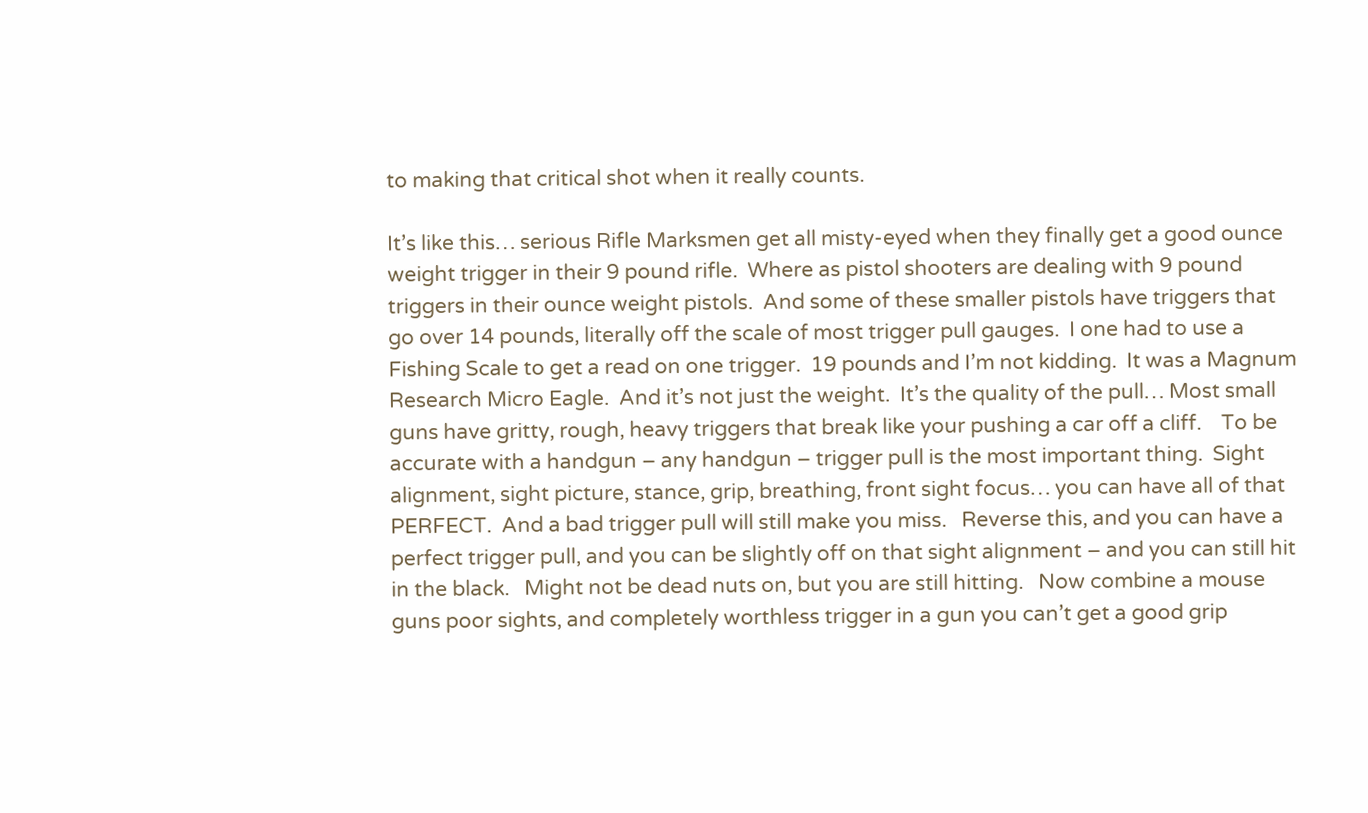to making that critical shot when it really counts.

It’s like this… serious Rifle Marksmen get all misty-eyed when they finally get a good ounce weight trigger in their 9 pound rifle.  Where as pistol shooters are dealing with 9 pound triggers in their ounce weight pistols.  And some of these smaller pistols have triggers that go over 14 pounds, literally off the scale of most trigger pull gauges.  I one had to use a Fishing Scale to get a read on one trigger.  19 pounds and I’m not kidding.  It was a Magnum Research Micro Eagle.  And it’s not just the weight.  It’s the quality of the pull… Most small guns have gritty, rough, heavy triggers that break like your pushing a car off a cliff.    To be accurate with a handgun – any handgun – trigger pull is the most important thing.  Sight alignment, sight picture, stance, grip, breathing, front sight focus… you can have all of that PERFECT.  And a bad trigger pull will still make you miss.   Reverse this, and you can have a perfect trigger pull, and you can be slightly off on that sight alignment – and you can still hit in the black.   Might not be dead nuts on, but you are still hitting.   Now combine a mouse guns poor sights, and completely worthless trigger in a gun you can’t get a good grip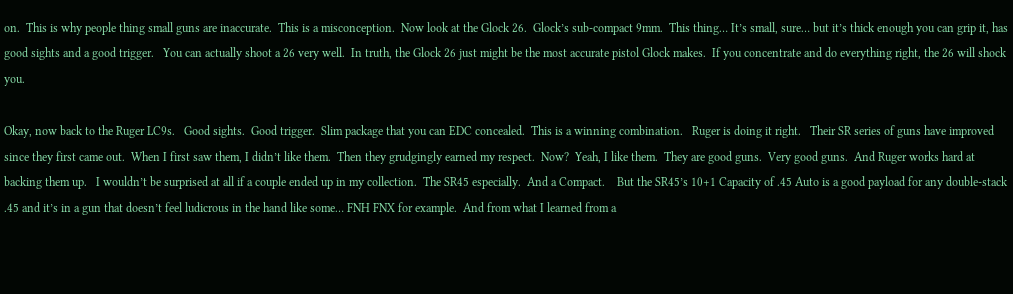on.  This is why people thing small guns are inaccurate.  This is a misconception.  Now look at the Glock 26.  Glock’s sub-compact 9mm.  This thing… It’s small, sure… but it’s thick enough you can grip it, has good sights and a good trigger.   You can actually shoot a 26 very well.  In truth, the Glock 26 just might be the most accurate pistol Glock makes.  If you concentrate and do everything right, the 26 will shock you.

Okay, now back to the Ruger LC9s.   Good sights.  Good trigger.  Slim package that you can EDC concealed.  This is a winning combination.   Ruger is doing it right.   Their SR series of guns have improved since they first came out.  When I first saw them, I didn’t like them.  Then they grudgingly earned my respect.  Now?  Yeah, I like them.  They are good guns.  Very good guns.  And Ruger works hard at backing them up.   I wouldn’t be surprised at all if a couple ended up in my collection.  The SR45 especially.  And a Compact.    But the SR45’s 10+1 Capacity of .45 Auto is a good payload for any double-stack .45 and it’s in a gun that doesn’t feel ludicrous in the hand like some… FNH FNX for example.  And from what I learned from a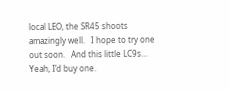local LEO, the SR45 shoots amazingly well.   I hope to try one out soon.   And this little LC9s… Yeah, I’d buy one.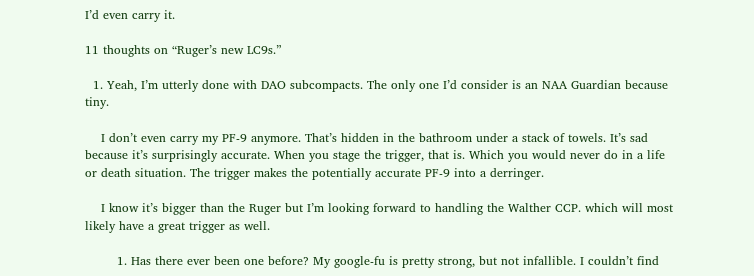I’d even carry it.

11 thoughts on “Ruger’s new LC9s.”

  1. Yeah, I’m utterly done with DAO subcompacts. The only one I’d consider is an NAA Guardian because tiny.

    I don’t even carry my PF-9 anymore. That’s hidden in the bathroom under a stack of towels. It’s sad because it’s surprisingly accurate. When you stage the trigger, that is. Which you would never do in a life or death situation. The trigger makes the potentially accurate PF-9 into a derringer.

    I know it’s bigger than the Ruger but I’m looking forward to handling the Walther CCP. which will most likely have a great trigger as well.

        1. Has there ever been one before? My google-fu is pretty strong, but not infallible. I couldn’t find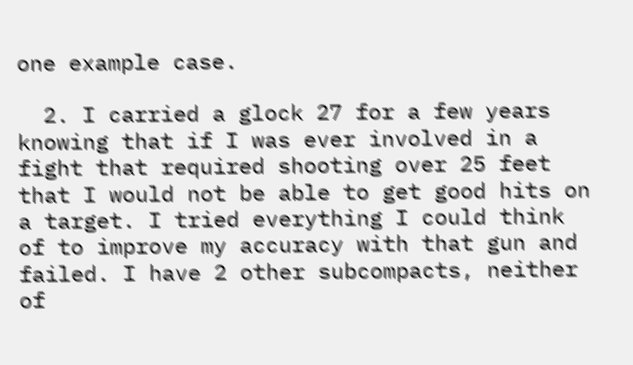one example case.

  2. I carried a glock 27 for a few years knowing that if I was ever involved in a fight that required shooting over 25 feet that I would not be able to get good hits on a target. I tried everything I could think of to improve my accuracy with that gun and failed. I have 2 other subcompacts, neither of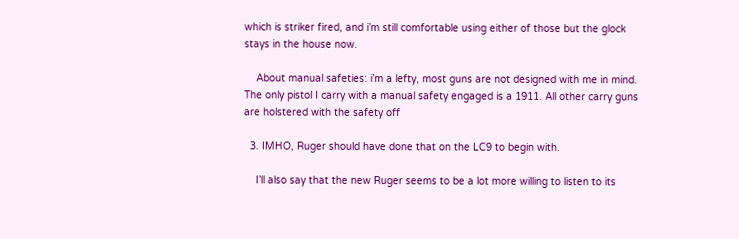which is striker fired, and i’m still comfortable using either of those but the glock stays in the house now.

    About manual safeties: i’m a lefty, most guns are not designed with me in mind. The only pistol I carry with a manual safety engaged is a 1911. All other carry guns are holstered with the safety off

  3. IMHO, Ruger should have done that on the LC9 to begin with.

    I’ll also say that the new Ruger seems to be a lot more willing to listen to its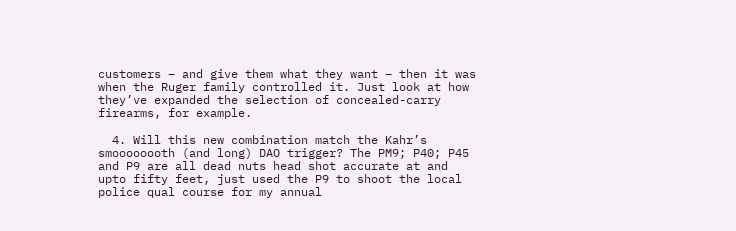customers – and give them what they want – then it was when the Ruger family controlled it. Just look at how they’ve expanded the selection of concealed-carry firearms, for example.

  4. Will this new combination match the Kahr’s smoooooooth (and long) DAO trigger? The PM9; P40; P45 and P9 are all dead nuts head shot accurate at and upto fifty feet, just used the P9 to shoot the local police qual course for my annual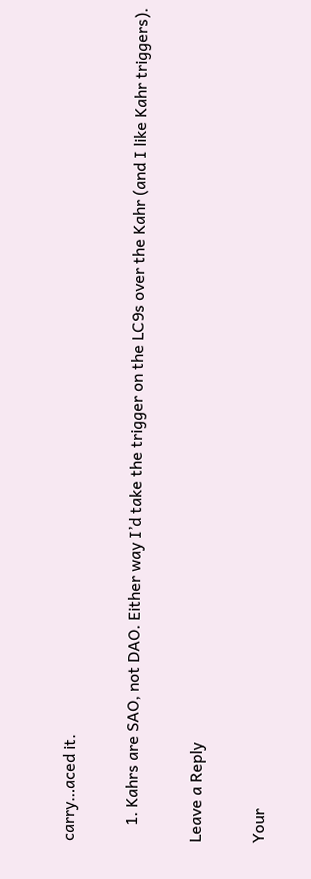carry…aced it.

    1. Kahrs are SAO, not DAO. Either way I’d take the trigger on the LC9s over the Kahr (and I like Kahr triggers).

Leave a Reply

Your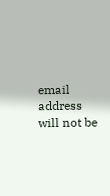email address will not be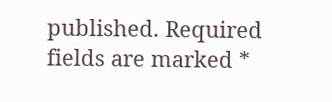published. Required fields are marked *